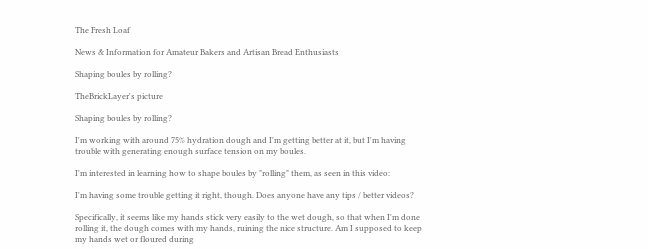The Fresh Loaf

News & Information for Amateur Bakers and Artisan Bread Enthusiasts

Shaping boules by rolling?

TheBrickLayer's picture

Shaping boules by rolling?

I'm working with around 75% hydration dough and I'm getting better at it, but I'm having trouble with generating enough surface tension on my boules.

I'm interested in learning how to shape boules by "rolling" them, as seen in this video:

I'm having some trouble getting it right, though. Does anyone have any tips / better videos?

Specifically, it seems like my hands stick very easily to the wet dough, so that when I'm done rolling it, the dough comes with my hands, ruining the nice structure. Am I supposed to keep my hands wet or floured during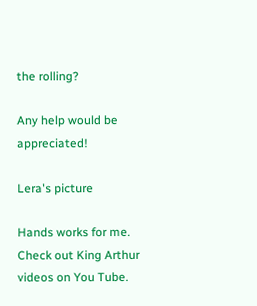the rolling?

Any help would be appreciated!

Lera's picture

Hands works for me.  Check out King Arthur videos on You Tube.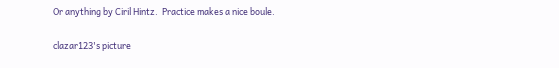Or anything by Ciril Hintz.  Practice makes a nice boule.

clazar123's picture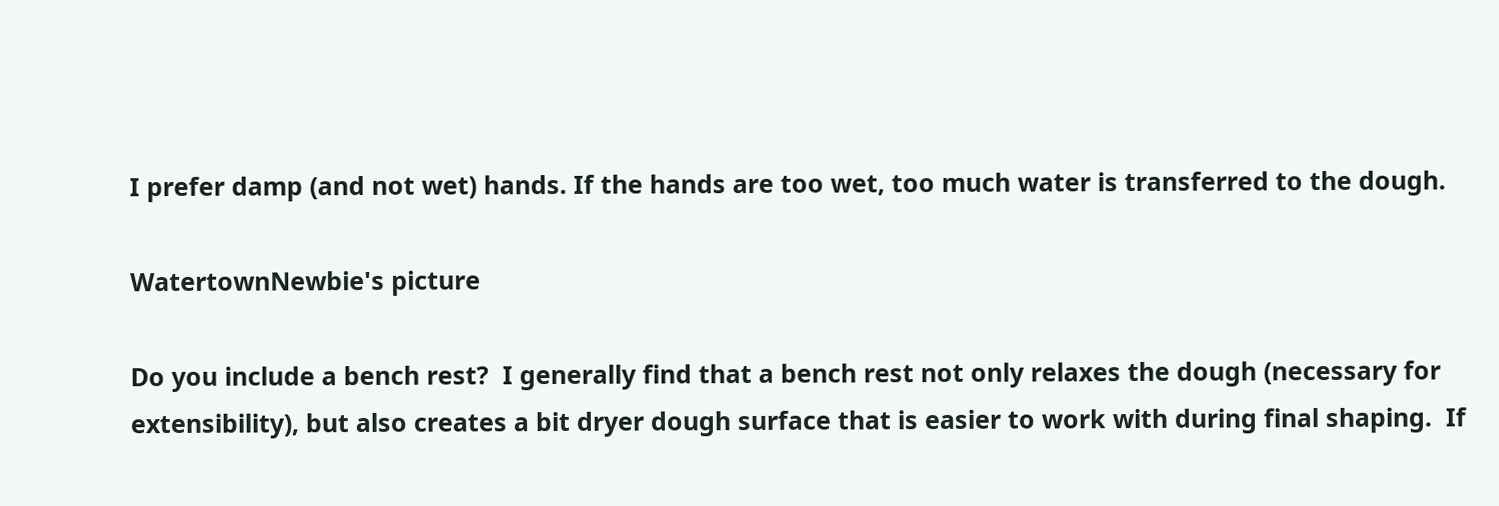I prefer damp (and not wet) hands. If the hands are too wet, too much water is transferred to the dough.

WatertownNewbie's picture

Do you include a bench rest?  I generally find that a bench rest not only relaxes the dough (necessary for extensibility), but also creates a bit dryer dough surface that is easier to work with during final shaping.  If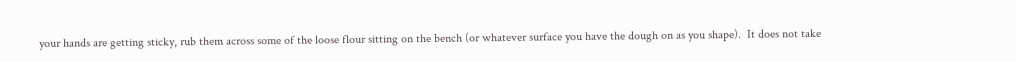your hands are getting sticky, rub them across some of the loose flour sitting on the bench (or whatever surface you have the dough on as you shape).  It does not take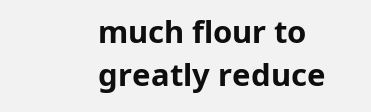much flour to greatly reduce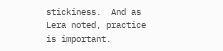stickiness.  And as Lera noted, practice is important.